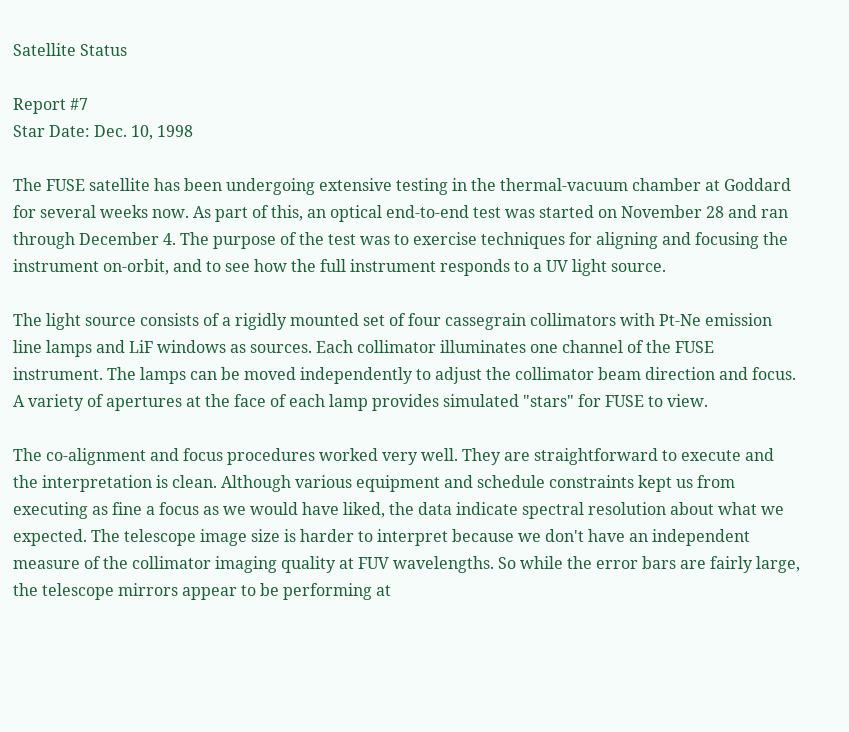Satellite Status

Report #7
Star Date: Dec. 10, 1998

The FUSE satellite has been undergoing extensive testing in the thermal-vacuum chamber at Goddard for several weeks now. As part of this, an optical end-to-end test was started on November 28 and ran through December 4. The purpose of the test was to exercise techniques for aligning and focusing the instrument on-orbit, and to see how the full instrument responds to a UV light source.

The light source consists of a rigidly mounted set of four cassegrain collimators with Pt-Ne emission line lamps and LiF windows as sources. Each collimator illuminates one channel of the FUSE instrument. The lamps can be moved independently to adjust the collimator beam direction and focus. A variety of apertures at the face of each lamp provides simulated "stars" for FUSE to view.

The co-alignment and focus procedures worked very well. They are straightforward to execute and the interpretation is clean. Although various equipment and schedule constraints kept us from executing as fine a focus as we would have liked, the data indicate spectral resolution about what we expected. The telescope image size is harder to interpret because we don't have an independent measure of the collimator imaging quality at FUV wavelengths. So while the error bars are fairly large, the telescope mirrors appear to be performing at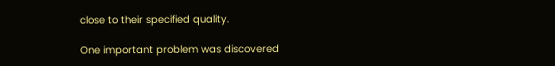close to their specified quality.

One important problem was discovered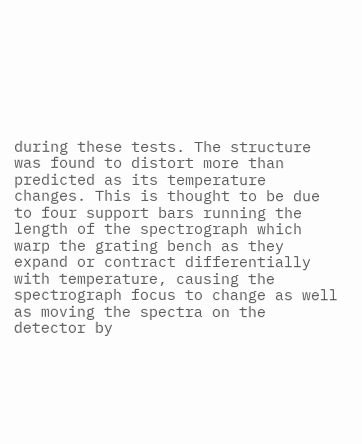during these tests. The structure was found to distort more than predicted as its temperature changes. This is thought to be due to four support bars running the length of the spectrograph which warp the grating bench as they expand or contract differentially with temperature, causing the spectrograph focus to change as well as moving the spectra on the detector by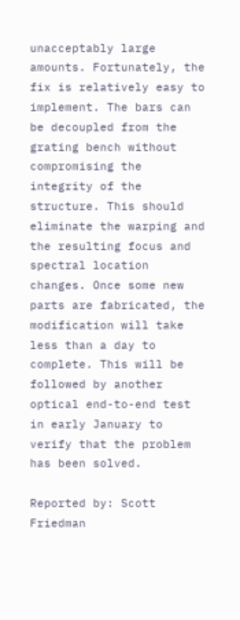unacceptably large amounts. Fortunately, the fix is relatively easy to implement. The bars can be decoupled from the grating bench without compromising the integrity of the structure. This should eliminate the warping and the resulting focus and spectral location changes. Once some new parts are fabricated, the modification will take less than a day to complete. This will be followed by another optical end-to-end test in early January to verify that the problem has been solved.

Reported by: Scott Friedman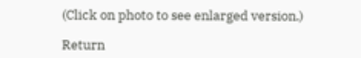(Click on photo to see enlarged version.)

Return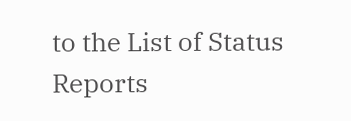to the List of Status Reports